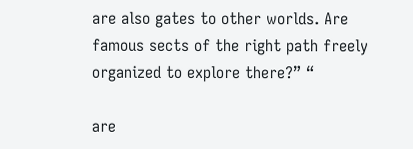are also gates to other worlds. Are famous sects of the right path freely organized to explore there?” “

are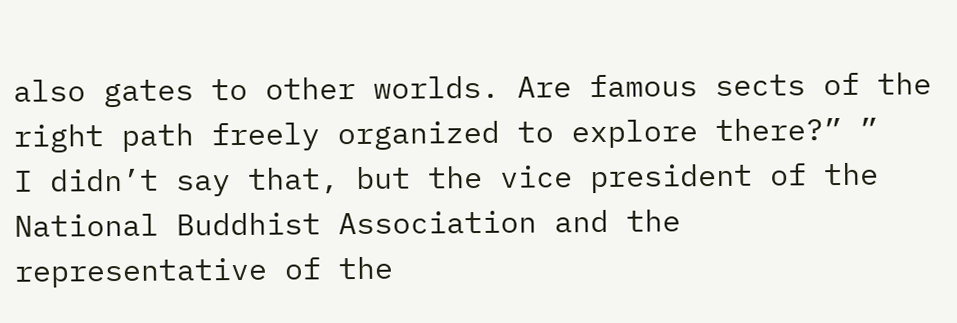also gates to other worlds. Are famous sects of the right path freely organized to explore there?” ”
I didn’t say that, but the vice president of the National Buddhist Association and the representative of the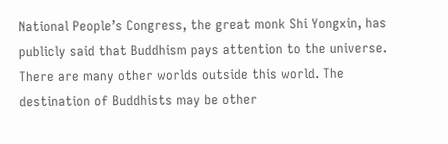National People’s Congress, the great monk Shi Yongxin, has publicly said that Buddhism pays attention to the universe. There are many other worlds outside this world. The destination of Buddhists may be other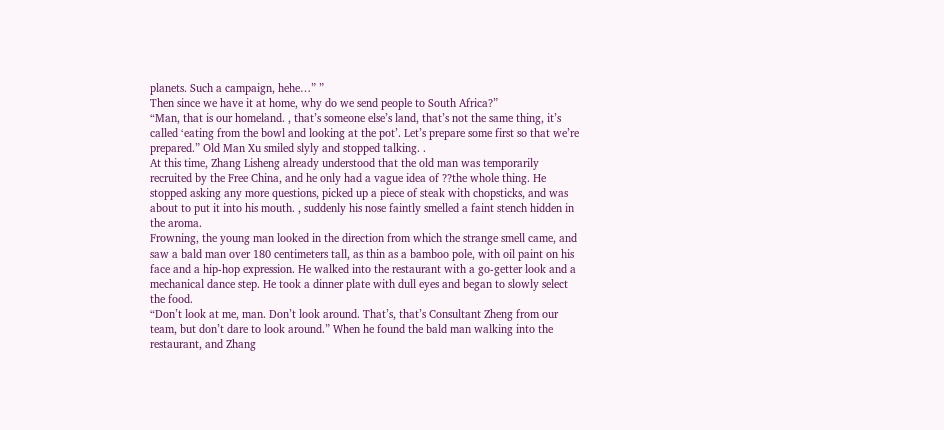planets. Such a campaign, hehe…” ”
Then since we have it at home, why do we send people to South Africa?”
“Man, that is our homeland. , that’s someone else’s land, that’s not the same thing, it’s called ‘eating from the bowl and looking at the pot’. Let’s prepare some first so that we’re prepared.” Old Man Xu smiled slyly and stopped talking. .
At this time, Zhang Lisheng already understood that the old man was temporarily recruited by the Free China, and he only had a vague idea of ??the whole thing. He stopped asking any more questions, picked up a piece of steak with chopsticks, and was about to put it into his mouth. , suddenly his nose faintly smelled a faint stench hidden in the aroma.
Frowning, the young man looked in the direction from which the strange smell came, and saw a bald man over 180 centimeters tall, as thin as a bamboo pole, with oil paint on his face and a hip-hop expression. He walked into the restaurant with a go-getter look and a mechanical dance step. He took a dinner plate with dull eyes and began to slowly select the food.
“Don’t look at me, man. Don’t look around. That’s, that’s Consultant Zheng from our team, but don’t dare to look around.” When he found the bald man walking into the restaurant, and Zhang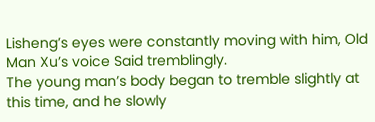Lisheng’s eyes were constantly moving with him, Old Man Xu’s voice Said tremblingly.
The young man’s body began to tremble slightly at this time, and he slowly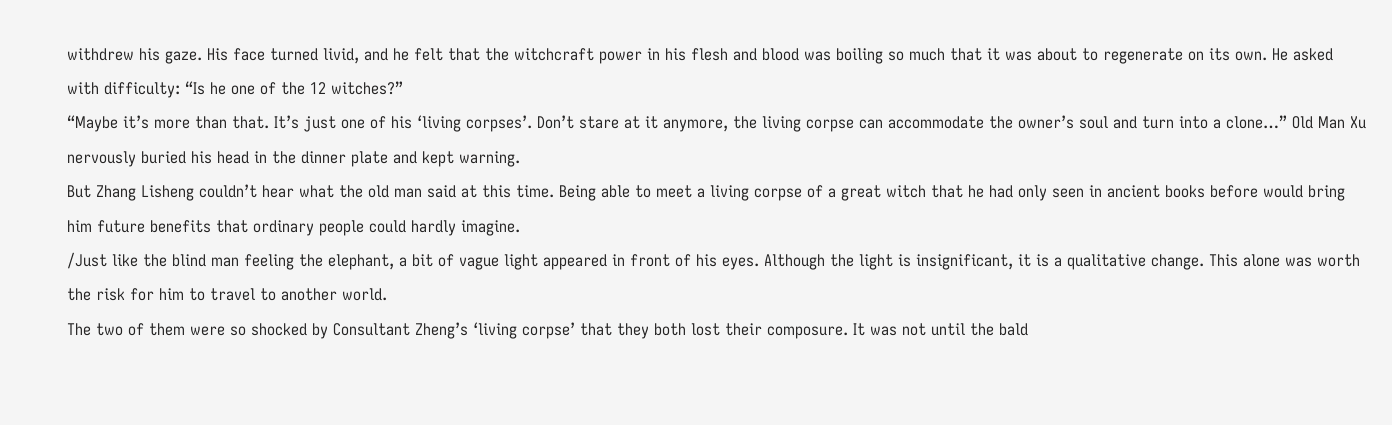withdrew his gaze. His face turned livid, and he felt that the witchcraft power in his flesh and blood was boiling so much that it was about to regenerate on its own. He asked with difficulty: “Is he one of the 12 witches?”
“Maybe it’s more than that. It’s just one of his ‘living corpses’. Don’t stare at it anymore, the living corpse can accommodate the owner’s soul and turn into a clone…” Old Man Xu nervously buried his head in the dinner plate and kept warning.
But Zhang Lisheng couldn’t hear what the old man said at this time. Being able to meet a living corpse of a great witch that he had only seen in ancient books before would bring him future benefits that ordinary people could hardly imagine.
/Just like the blind man feeling the elephant, a bit of vague light appeared in front of his eyes. Although the light is insignificant, it is a qualitative change. This alone was worth the risk for him to travel to another world.
The two of them were so shocked by Consultant Zheng’s ‘living corpse’ that they both lost their composure. It was not until the bald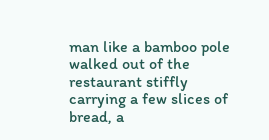man like a bamboo pole walked out of the restaurant stiffly carrying a few slices of bread, a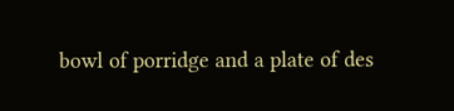bowl of porridge and a plate of des